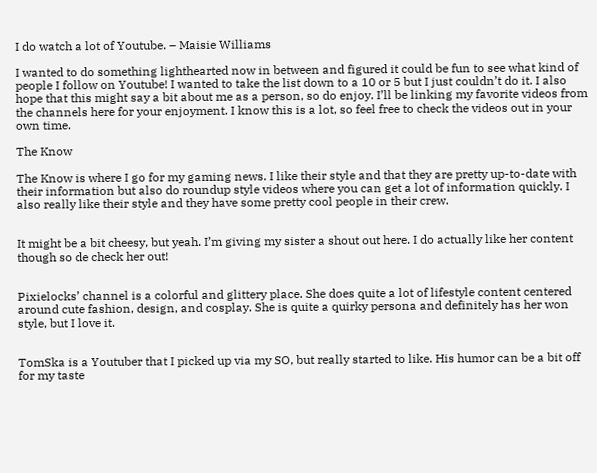I do watch a lot of Youtube. – Maisie Williams

I wanted to do something lighthearted now in between and figured it could be fun to see what kind of people I follow on Youtube! I wanted to take the list down to a 10 or 5 but I just couldn’t do it. I also hope that this might say a bit about me as a person, so do enjoy. I’ll be linking my favorite videos from the channels here for your enjoyment. I know this is a lot, so feel free to check the videos out in your own time.

The Know

The Know is where I go for my gaming news. I like their style and that they are pretty up-to-date with their information but also do roundup style videos where you can get a lot of information quickly. I also really like their style and they have some pretty cool people in their crew.


It might be a bit cheesy, but yeah. I’m giving my sister a shout out here. I do actually like her content though so de check her out!


Pixielocks’ channel is a colorful and glittery place. She does quite a lot of lifestyle content centered around cute fashion, design, and cosplay. She is quite a quirky persona and definitely has her won style, but I love it.


TomSka is a Youtuber that I picked up via my SO, but really started to like. His humor can be a bit off for my taste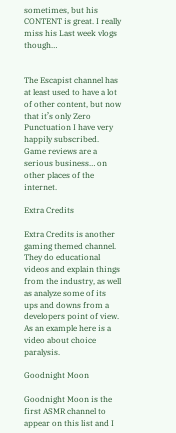sometimes, but his CONTENT is great. I really miss his Last week vlogs though…


The Escapist channel has at least used to have a lot of other content, but now that it’s only Zero Punctuation I have very happily subscribed. Game reviews are a serious business… on other places of the internet.

Extra Credits

Extra Credits is another gaming themed channel. They do educational videos and explain things from the industry, as well as analyze some of its ups and downs from a developers point of view. As an example here is a video about choice paralysis.

Goodnight Moon

Goodnight Moon is the first ASMR channel to appear on this list and I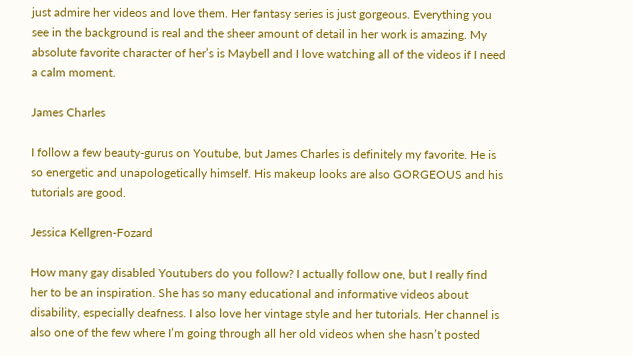just admire her videos and love them. Her fantasy series is just gorgeous. Everything you see in the background is real and the sheer amount of detail in her work is amazing. My absolute favorite character of her’s is Maybell and I love watching all of the videos if I need a calm moment.

James Charles

I follow a few beauty-gurus on Youtube, but James Charles is definitely my favorite. He is so energetic and unapologetically himself. His makeup looks are also GORGEOUS and his tutorials are good.

Jessica Kellgren-Fozard

How many gay disabled Youtubers do you follow? I actually follow one, but I really find her to be an inspiration. She has so many educational and informative videos about disability, especially deafness. I also love her vintage style and her tutorials. Her channel is also one of the few where I’m going through all her old videos when she hasn’t posted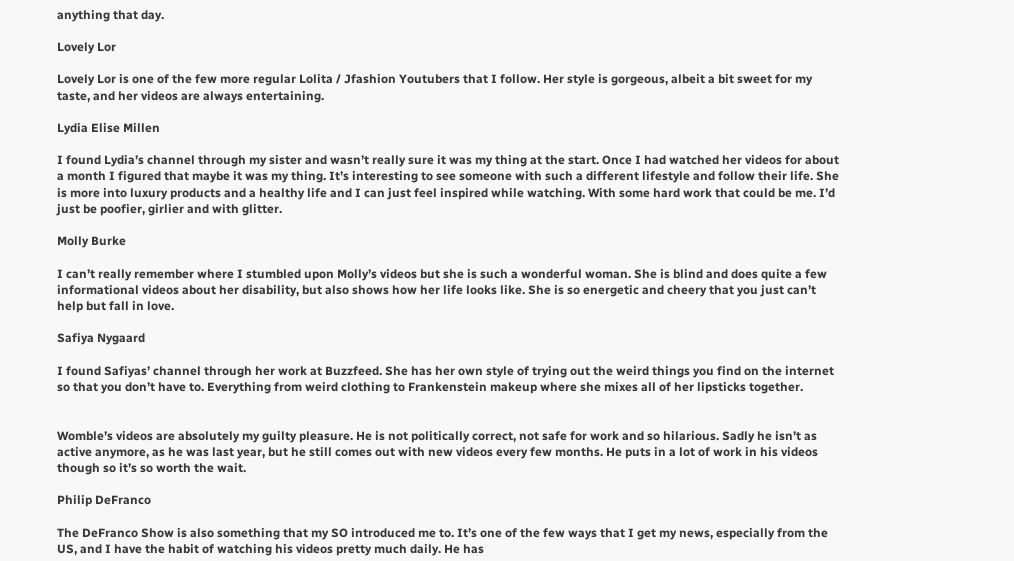anything that day.

Lovely Lor

Lovely Lor is one of the few more regular Lolita / Jfashion Youtubers that I follow. Her style is gorgeous, albeit a bit sweet for my taste, and her videos are always entertaining.

Lydia Elise Millen

I found Lydia’s channel through my sister and wasn’t really sure it was my thing at the start. Once I had watched her videos for about a month I figured that maybe it was my thing. It’s interesting to see someone with such a different lifestyle and follow their life. She is more into luxury products and a healthy life and I can just feel inspired while watching. With some hard work that could be me. I’d just be poofier, girlier and with glitter.

Molly Burke

I can’t really remember where I stumbled upon Molly’s videos but she is such a wonderful woman. She is blind and does quite a few informational videos about her disability, but also shows how her life looks like. She is so energetic and cheery that you just can’t help but fall in love.

Safiya Nygaard

I found Safiyas’ channel through her work at Buzzfeed. She has her own style of trying out the weird things you find on the internet so that you don’t have to. Everything from weird clothing to Frankenstein makeup where she mixes all of her lipsticks together.


Womble’s videos are absolutely my guilty pleasure. He is not politically correct, not safe for work and so hilarious. Sadly he isn’t as active anymore, as he was last year, but he still comes out with new videos every few months. He puts in a lot of work in his videos though so it’s so worth the wait.

Philip DeFranco

The DeFranco Show is also something that my SO introduced me to. It’s one of the few ways that I get my news, especially from the US, and I have the habit of watching his videos pretty much daily. He has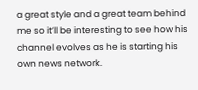a great style and a great team behind me so it’ll be interesting to see how his channel evolves as he is starting his own news network.